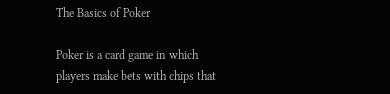The Basics of Poker

Poker is a card game in which players make bets with chips that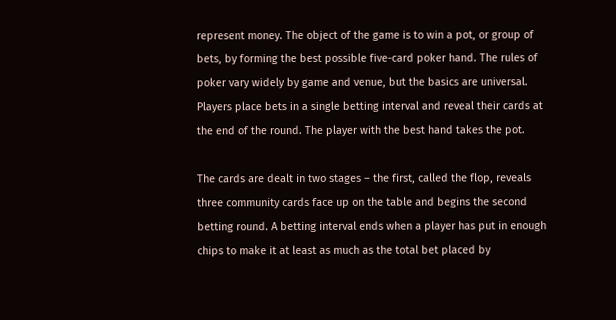represent money. The object of the game is to win a pot, or group of bets, by forming the best possible five-card poker hand. The rules of poker vary widely by game and venue, but the basics are universal. Players place bets in a single betting interval and reveal their cards at the end of the round. The player with the best hand takes the pot.

The cards are dealt in two stages – the first, called the flop, reveals three community cards face up on the table and begins the second betting round. A betting interval ends when a player has put in enough chips to make it at least as much as the total bet placed by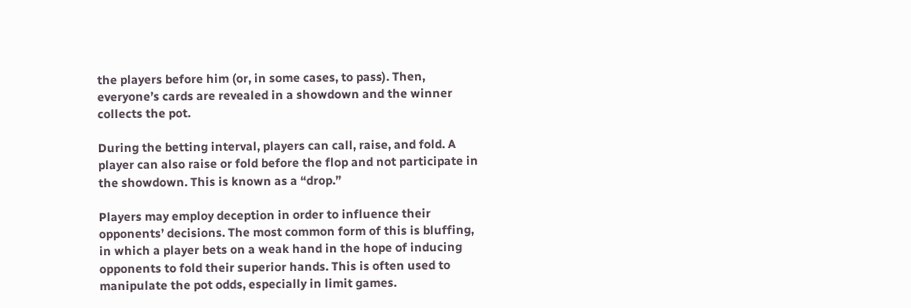the players before him (or, in some cases, to pass). Then, everyone’s cards are revealed in a showdown and the winner collects the pot.

During the betting interval, players can call, raise, and fold. A player can also raise or fold before the flop and not participate in the showdown. This is known as a “drop.”

Players may employ deception in order to influence their opponents’ decisions. The most common form of this is bluffing, in which a player bets on a weak hand in the hope of inducing opponents to fold their superior hands. This is often used to manipulate the pot odds, especially in limit games.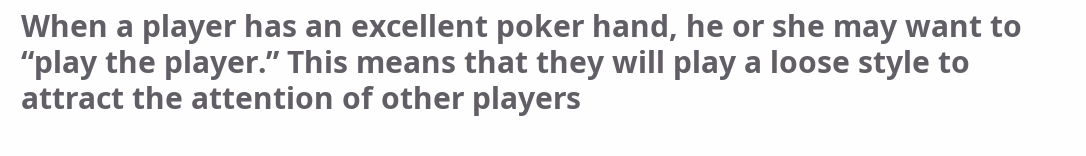When a player has an excellent poker hand, he or she may want to “play the player.” This means that they will play a loose style to attract the attention of other players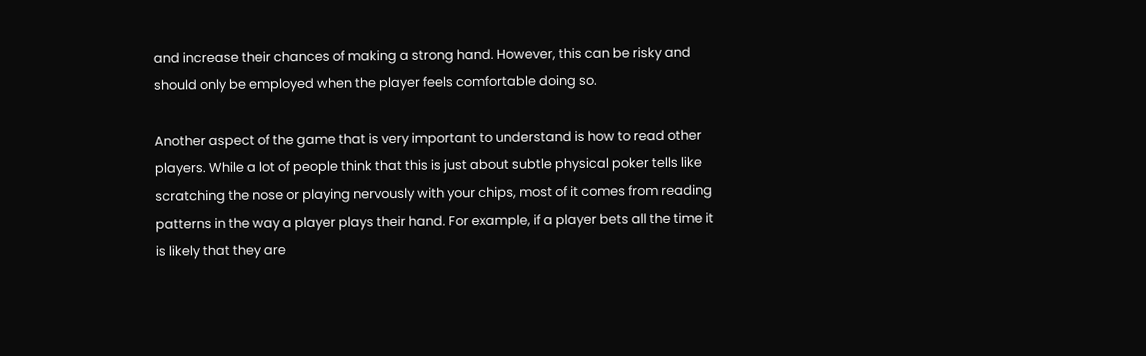and increase their chances of making a strong hand. However, this can be risky and should only be employed when the player feels comfortable doing so.

Another aspect of the game that is very important to understand is how to read other players. While a lot of people think that this is just about subtle physical poker tells like scratching the nose or playing nervously with your chips, most of it comes from reading patterns in the way a player plays their hand. For example, if a player bets all the time it is likely that they are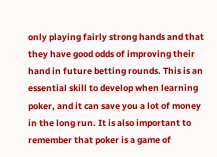only playing fairly strong hands and that they have good odds of improving their hand in future betting rounds. This is an essential skill to develop when learning poker, and it can save you a lot of money in the long run. It is also important to remember that poker is a game of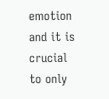emotion and it is crucial to only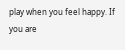play when you feel happy. If you are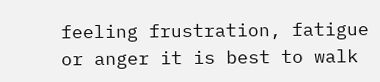feeling frustration, fatigue or anger it is best to walk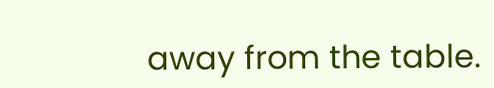away from the table.